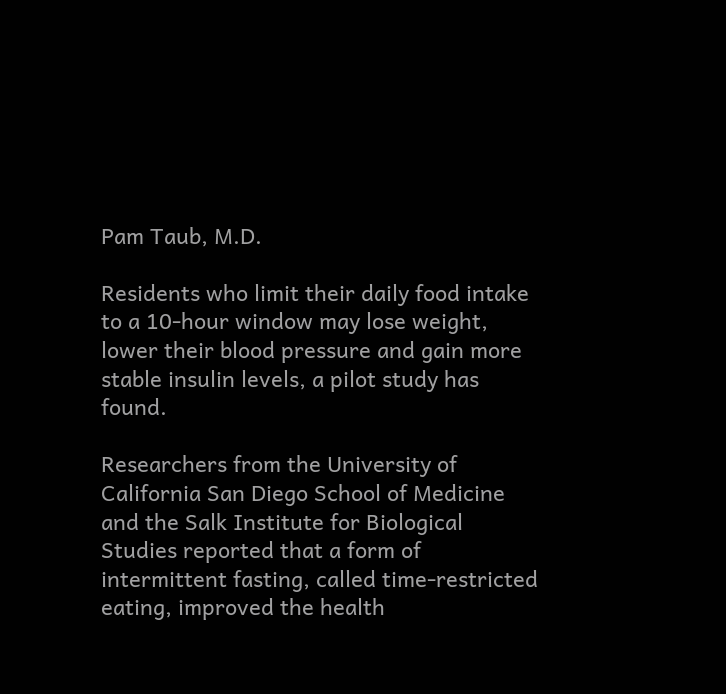Pam Taub, M.D.

Residents who limit their daily food intake to a 10-hour window may lose weight, lower their blood pressure and gain more stable insulin levels, a pilot study has found.

Researchers from the University of California San Diego School of Medicine and the Salk Institute for Biological Studies reported that a form of intermittent fasting, called time-restricted eating, improved the health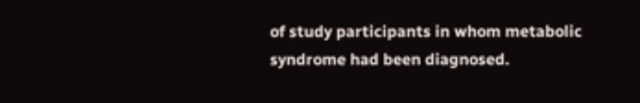of study participants in whom metabolic syndrome had been diagnosed.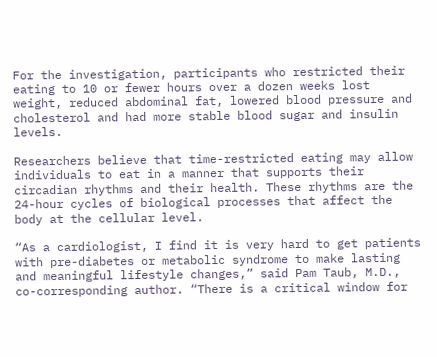For the investigation, participants who restricted their eating to 10 or fewer hours over a dozen weeks lost weight, reduced abdominal fat, lowered blood pressure and cholesterol and had more stable blood sugar and insulin levels.

Researchers believe that time-restricted eating may allow individuals to eat in a manner that supports their circadian rhythms and their health. These rhythms are the 24-hour cycles of biological processes that affect the body at the cellular level.

“As a cardiologist, I find it is very hard to get patients with pre-diabetes or metabolic syndrome to make lasting and meaningful lifestyle changes,” said Pam Taub, M.D., co-corresponding author. “There is a critical window for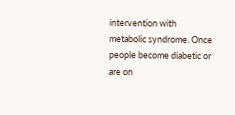intervention with metabolic syndrome. Once people become diabetic or are on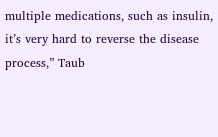multiple medications, such as insulin, it’s very hard to reverse the disease process,” Taub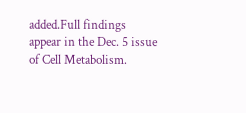added.Full findings appear in the Dec. 5 issue of Cell Metabolism.